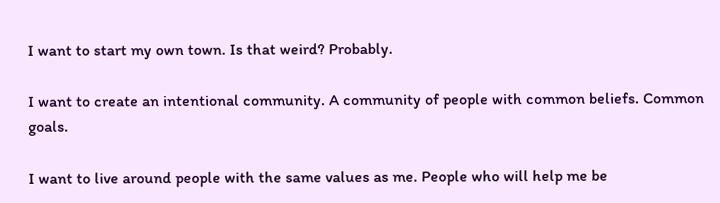I want to start my own town. Is that weird? Probably.

I want to create an intentional community. A community of people with common beliefs. Common goals.

I want to live around people with the same values as me. People who will help me be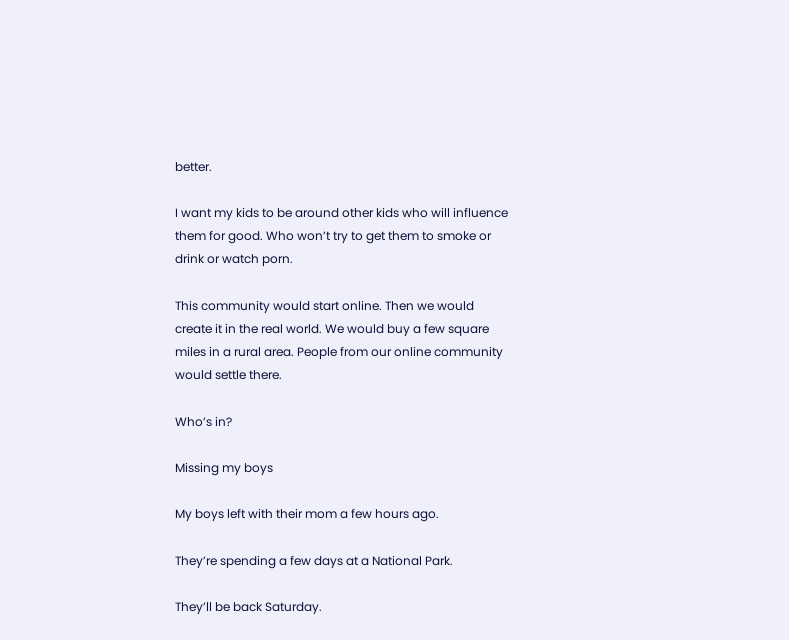better.

I want my kids to be around other kids who will influence them for good. Who won’t try to get them to smoke or drink or watch porn.

This community would start online. Then we would create it in the real world. We would buy a few square miles in a rural area. People from our online community would settle there.

Who’s in?

Missing my boys

My boys left with their mom a few hours ago.

They’re spending a few days at a National Park.

They’ll be back Saturday.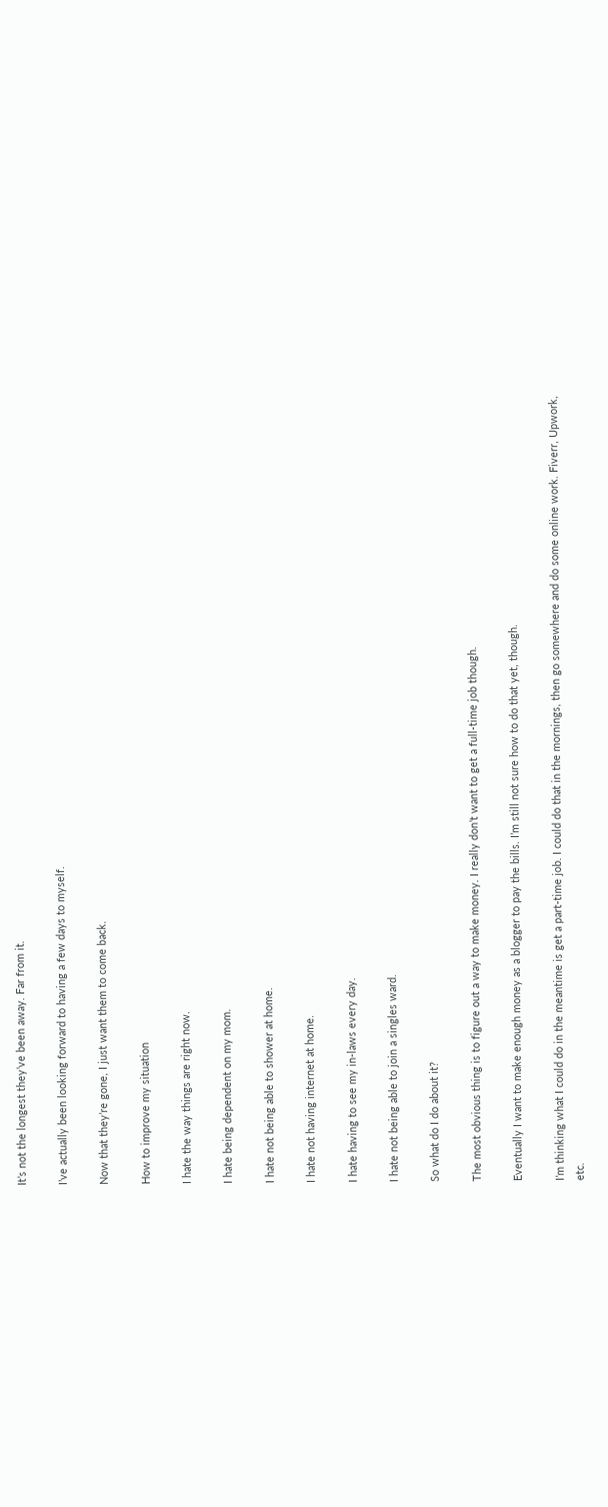It’s not the longest they’ve been away. Far from it.

I’ve actually been looking forward to having a few days to myself.

Now that they’re gone, I just want them to come back.

How to improve my situation

I hate the way things are right now.

I hate being dependent on my mom.

I hate not being able to shower at home.

I hate not having internet at home.

I hate having to see my in-laws every day.

I hate not being able to join a singles ward.

So what do I do about it?

The most obvious thing is to figure out a way to make money. I really don’t want to get a full-time job though.

Eventually I want to make enough money as a blogger to pay the bills. I’m still not sure how to do that yet, though.

I’m thinking what I could do in the meantime is get a part-time job. I could do that in the mornings, then go somewhere and do some online work. Fiverr, Upwork, etc.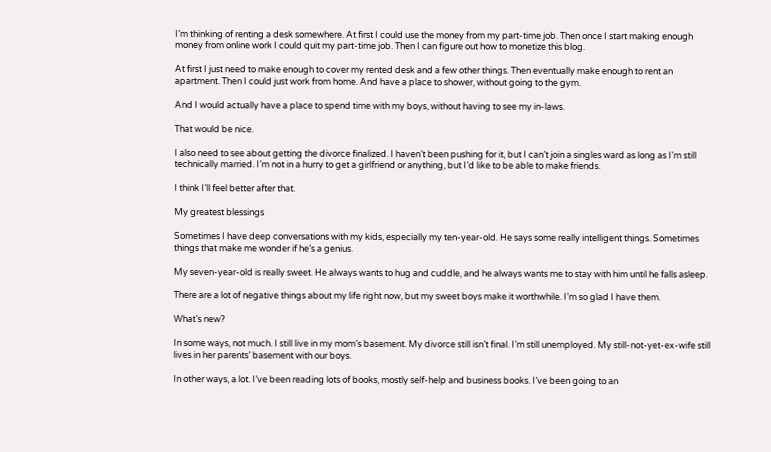I’m thinking of renting a desk somewhere. At first I could use the money from my part-time job. Then once I start making enough money from online work I could quit my part-time job. Then I can figure out how to monetize this blog.

At first I just need to make enough to cover my rented desk and a few other things. Then eventually make enough to rent an apartment. Then I could just work from home. And have a place to shower, without going to the gym.

And I would actually have a place to spend time with my boys, without having to see my in-laws.

That would be nice.

I also need to see about getting the divorce finalized. I haven’t been pushing for it, but I can’t join a singles ward as long as I’m still technically married. I’m not in a hurry to get a girlfriend or anything, but I’d like to be able to make friends.

I think I’ll feel better after that.

My greatest blessings

Sometimes I have deep conversations with my kids, especially my ten-year-old. He says some really intelligent things. Sometimes things that make me wonder if he’s a genius.

My seven-year-old is really sweet. He always wants to hug and cuddle, and he always wants me to stay with him until he falls asleep.

There are a lot of negative things about my life right now, but my sweet boys make it worthwhile. I’m so glad I have them.

What’s new?

In some ways, not much. I still live in my mom’s basement. My divorce still isn’t final. I’m still unemployed. My still-not-yet-ex-wife still lives in her parents’ basement with our boys.

In other ways, a lot. I’ve been reading lots of books, mostly self-help and business books. I’ve been going to an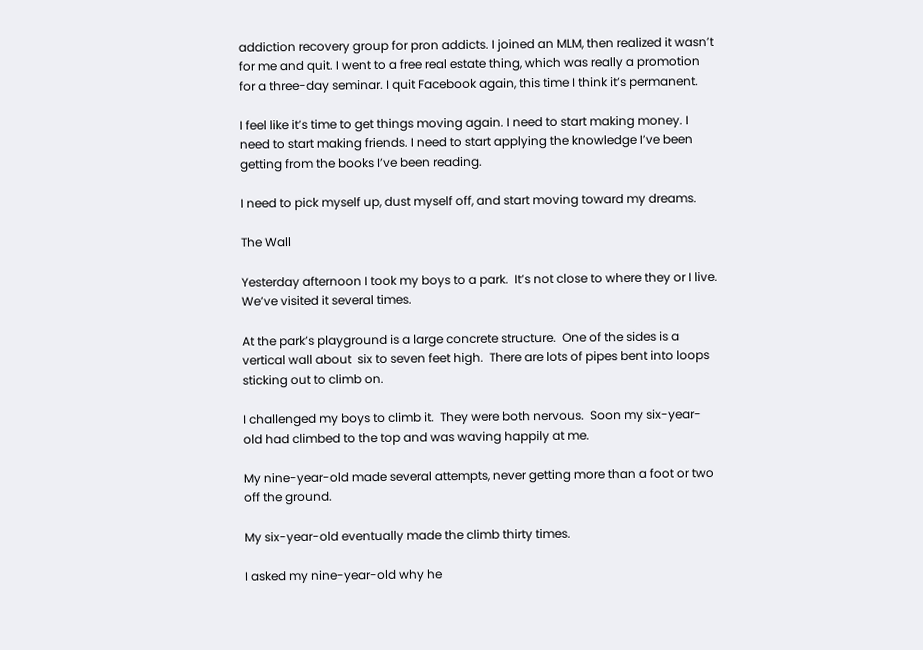addiction recovery group for pron addicts. I joined an MLM, then realized it wasn’t for me and quit. I went to a free real estate thing, which was really a promotion for a three-day seminar. I quit Facebook again, this time I think it’s permanent.

I feel like it’s time to get things moving again. I need to start making money. I need to start making friends. I need to start applying the knowledge I’ve been getting from the books I’ve been reading.

I need to pick myself up, dust myself off, and start moving toward my dreams.

The Wall

Yesterday afternoon I took my boys to a park.  It’s not close to where they or I live.  We’ve visited it several times.

At the park’s playground is a large concrete structure.  One of the sides is a vertical wall about  six to seven feet high.  There are lots of pipes bent into loops sticking out to climb on.

I challenged my boys to climb it.  They were both nervous.  Soon my six-year-old had climbed to the top and was waving happily at me.

My nine-year-old made several attempts, never getting more than a foot or two off the ground.

My six-year-old eventually made the climb thirty times.

I asked my nine-year-old why he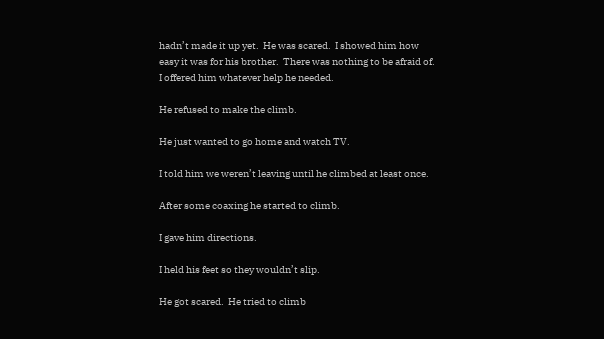hadn’t made it up yet.  He was scared.  I showed him how easy it was for his brother.  There was nothing to be afraid of.  I offered him whatever help he needed.

He refused to make the climb.

He just wanted to go home and watch TV.

I told him we weren’t leaving until he climbed at least once.

After some coaxing he started to climb.

I gave him directions.

I held his feet so they wouldn’t slip.

He got scared.  He tried to climb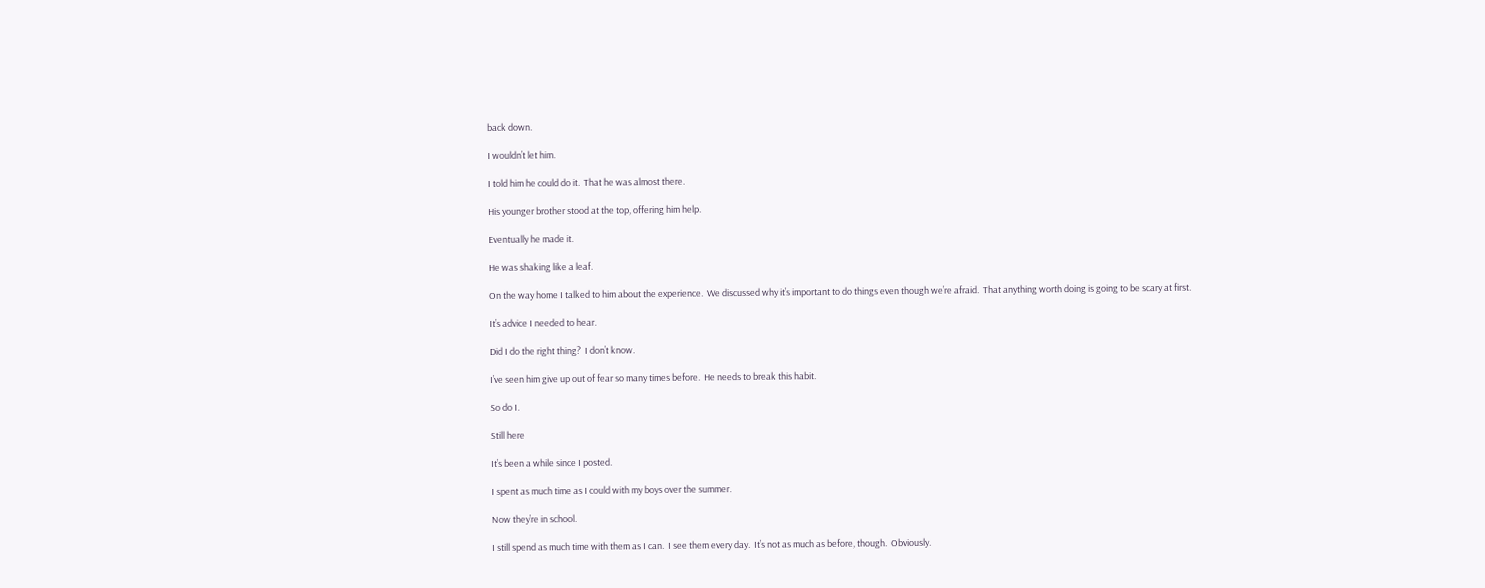back down.

I wouldn’t let him.

I told him he could do it.  That he was almost there.

His younger brother stood at the top, offering him help.

Eventually he made it.

He was shaking like a leaf.

On the way home I talked to him about the experience.  We discussed why it’s important to do things even though we’re afraid.  That anything worth doing is going to be scary at first.

It’s advice I needed to hear.

Did I do the right thing?  I don’t know.

I’ve seen him give up out of fear so many times before.  He needs to break this habit.

So do I.

Still here

It’s been a while since I posted.

I spent as much time as I could with my boys over the summer.

Now they’re in school.

I still spend as much time with them as I can.  I see them every day.  It’s not as much as before, though.  Obviously.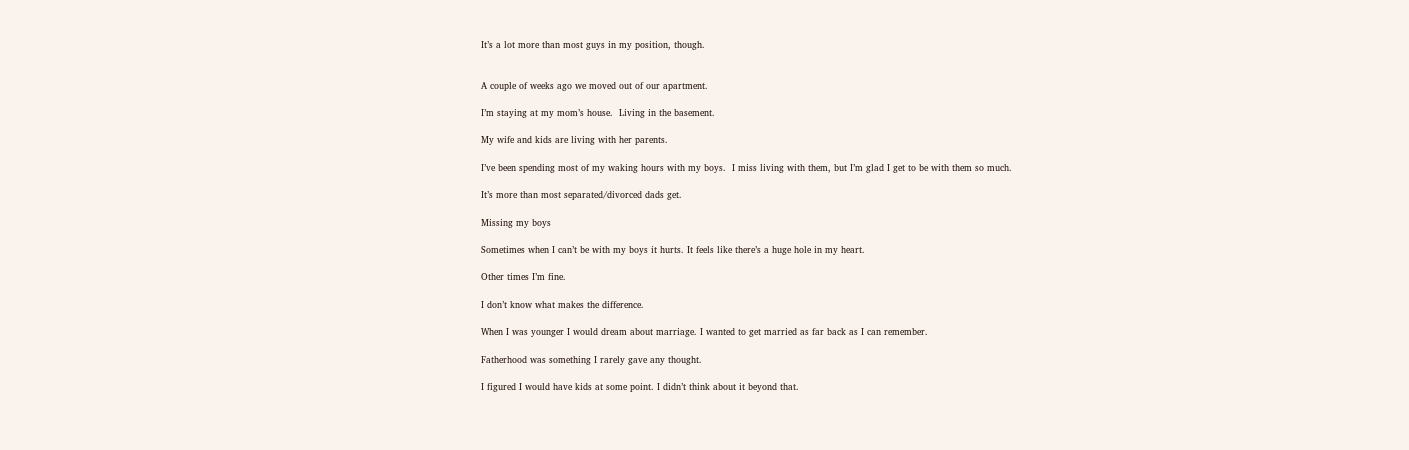It’s a lot more than most guys in my position, though.


A couple of weeks ago we moved out of our apartment.

I’m staying at my mom’s house.  Living in the basement.

My wife and kids are living with her parents.

I’ve been spending most of my waking hours with my boys.  I miss living with them, but I’m glad I get to be with them so much.

It’s more than most separated/divorced dads get.

Missing my boys

Sometimes when I can’t be with my boys it hurts. It feels like there’s a huge hole in my heart.

Other times I’m fine.

I don’t know what makes the difference.

When I was younger I would dream about marriage. I wanted to get married as far back as I can remember.

Fatherhood was something I rarely gave any thought.

I figured I would have kids at some point. I didn’t think about it beyond that.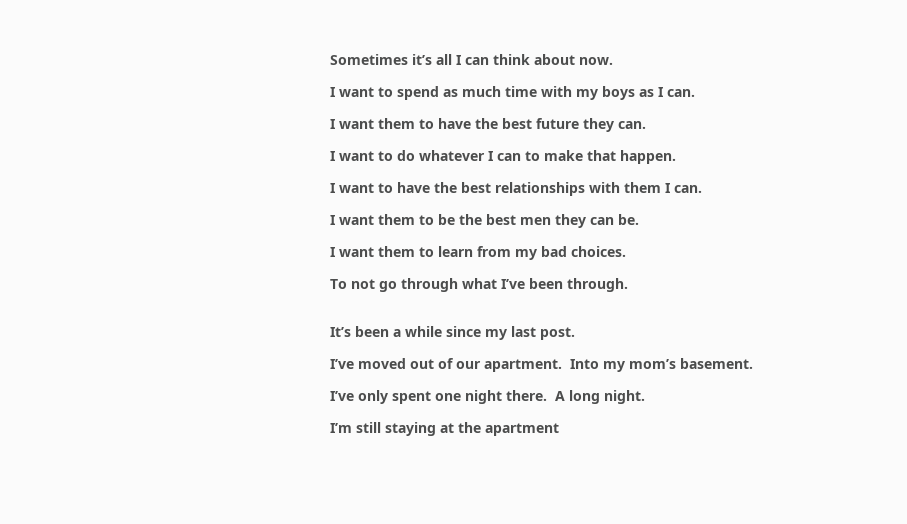Sometimes it’s all I can think about now.

I want to spend as much time with my boys as I can.

I want them to have the best future they can.

I want to do whatever I can to make that happen.

I want to have the best relationships with them I can.

I want them to be the best men they can be.

I want them to learn from my bad choices.

To not go through what I’ve been through.


It’s been a while since my last post.

I’ve moved out of our apartment.  Into my mom’s basement.

I’ve only spent one night there.  A long night.

I’m still staying at the apartment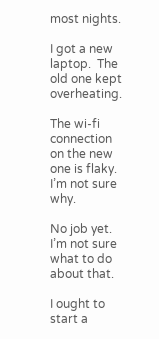most nights.

I got a new laptop.  The old one kept overheating.

The wi-fi connection on the new one is flaky.  I’m not sure why.

No job yet. I’m not sure what to do about that.

I ought to start a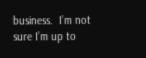business.  I’m not sure I’m up to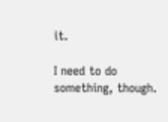it.

I need to do something, though.